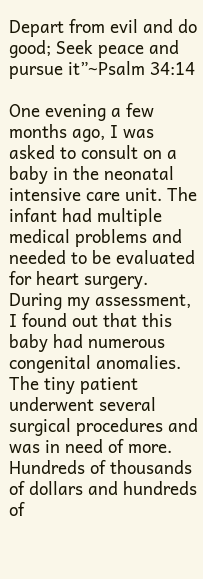Depart from evil and do good; Seek peace and pursue it”~Psalm 34:14

One evening a few months ago, I was asked to consult on a baby in the neonatal intensive care unit. The infant had multiple medical problems and needed to be evaluated for heart surgery. During my assessment, I found out that this baby had numerous congenital anomalies. The tiny patient underwent several surgical procedures and was in need of more. Hundreds of thousands of dollars and hundreds of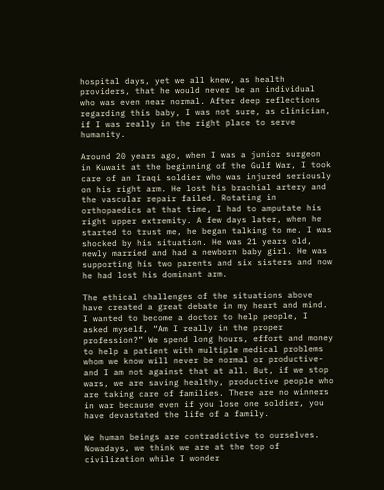hospital days, yet we all knew, as health providers, that he would never be an individual who was even near normal. After deep reflections regarding this baby, I was not sure, as clinician, if I was really in the right place to serve humanity.

Around 20 years ago, when I was a junior surgeon in Kuwait at the beginning of the Gulf War, I took care of an Iraqi soldier who was injured seriously on his right arm. He lost his brachial artery and the vascular repair failed. Rotating in orthopaedics at that time, I had to amputate his right upper extremity. A few days later, when he started to trust me, he began talking to me. I was shocked by his situation. He was 21 years old, newly married and had a newborn baby girl. He was supporting his two parents and six sisters and now he had lost his dominant arm.

The ethical challenges of the situations above have created a great debate in my heart and mind. I wanted to become a doctor to help people, I asked myself, “Am I really in the proper profession?” We spend long hours, effort and money to help a patient with multiple medical problems whom we know will never be normal or productive-and I am not against that at all. But, if we stop wars, we are saving healthy, productive people who are taking care of families. There are no winners in war because even if you lose one soldier, you have devastated the life of a family.

We human beings are contradictive to ourselves. Nowadays, we think we are at the top of civilization while I wonder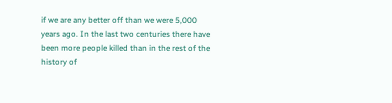if we are any better off than we were 5,000 years ago. In the last two centuries there have been more people killed than in the rest of the history of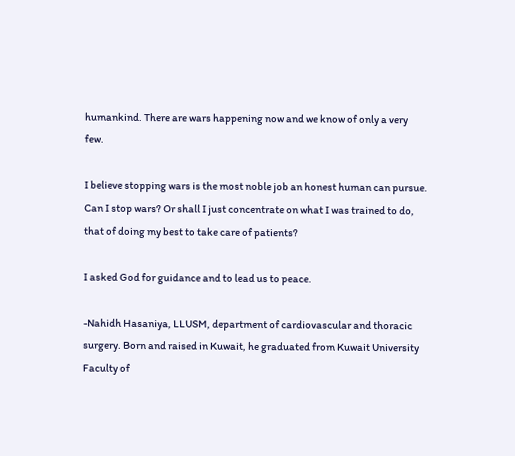humankind. There are wars happening now and we know of only a very few.

I believe stopping wars is the most noble job an honest human can pursue. Can I stop wars? Or shall I just concentrate on what I was trained to do, that of doing my best to take care of patients?

I asked God for guidance and to lead us to peace.

-Nahidh Hasaniya, LLUSM, department of cardiovascular and thoracic surgery. Born and raised in Kuwait, he graduated from Kuwait University Faculty of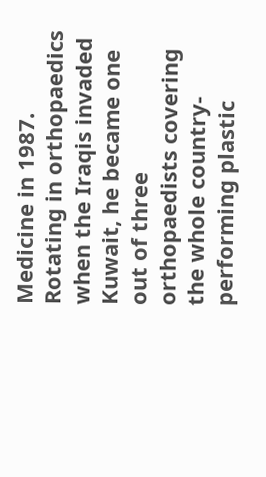Medicine in 1987. Rotating in orthopaedics when the Iraqis invaded Kuwait, he became one out of three orthopaedists covering the whole country-performing plastic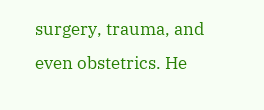surgery, trauma, and even obstetrics. He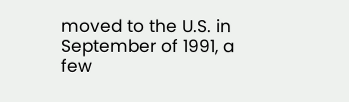moved to the U.S. in September of 1991, a few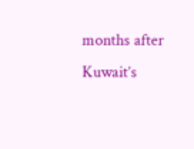months after Kuwait’s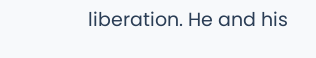liberation. He and his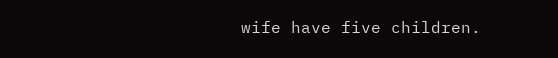wife have five children.